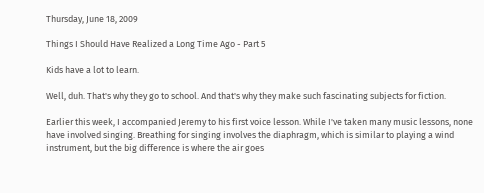Thursday, June 18, 2009

Things I Should Have Realized a Long Time Ago - Part 5

Kids have a lot to learn.

Well, duh. That's why they go to school. And that's why they make such fascinating subjects for fiction.

Earlier this week, I accompanied Jeremy to his first voice lesson. While I've taken many music lessons, none have involved singing. Breathing for singing involves the diaphragm, which is similar to playing a wind instrument, but the big difference is where the air goes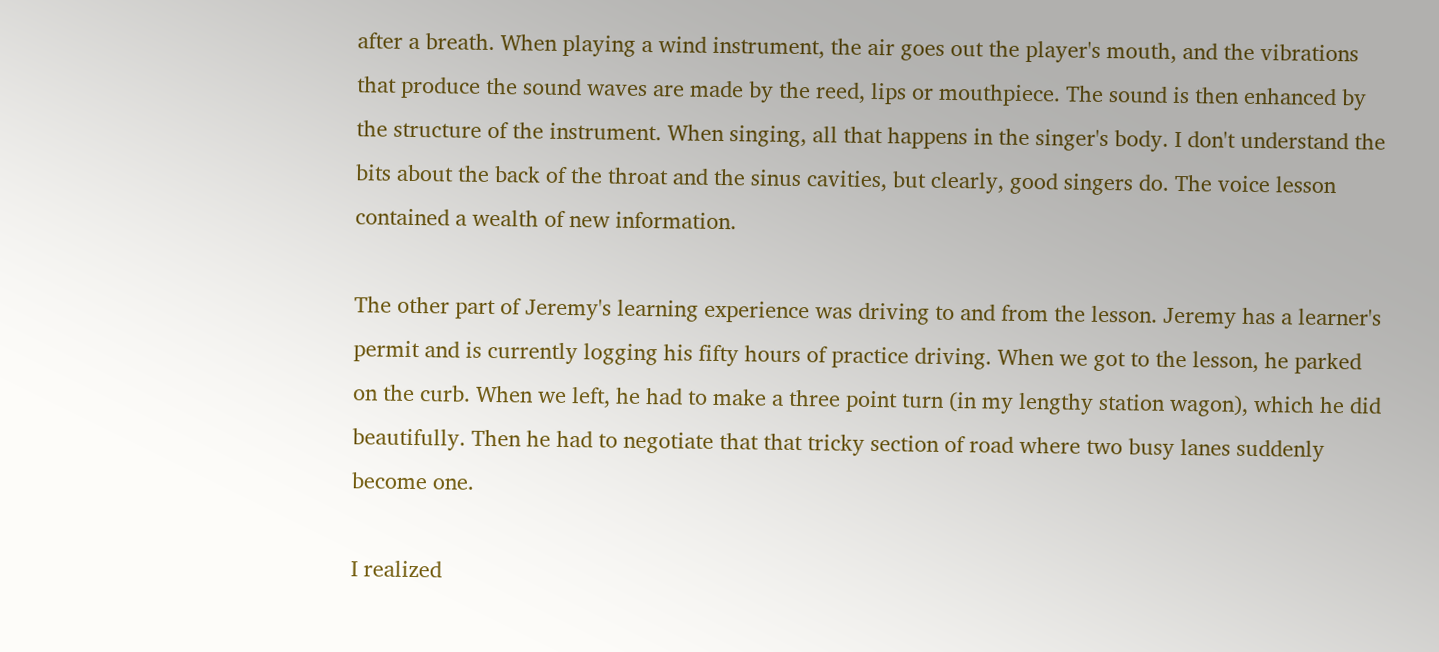after a breath. When playing a wind instrument, the air goes out the player's mouth, and the vibrations that produce the sound waves are made by the reed, lips or mouthpiece. The sound is then enhanced by the structure of the instrument. When singing, all that happens in the singer's body. I don't understand the bits about the back of the throat and the sinus cavities, but clearly, good singers do. The voice lesson contained a wealth of new information.

The other part of Jeremy's learning experience was driving to and from the lesson. Jeremy has a learner's permit and is currently logging his fifty hours of practice driving. When we got to the lesson, he parked on the curb. When we left, he had to make a three point turn (in my lengthy station wagon), which he did beautifully. Then he had to negotiate that that tricky section of road where two busy lanes suddenly become one.

I realized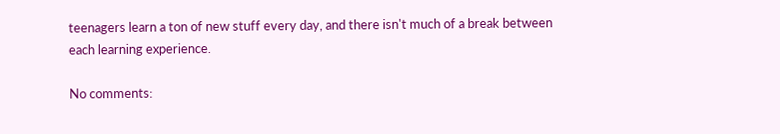teenagers learn a ton of new stuff every day, and there isn't much of a break between each learning experience.

No comments: